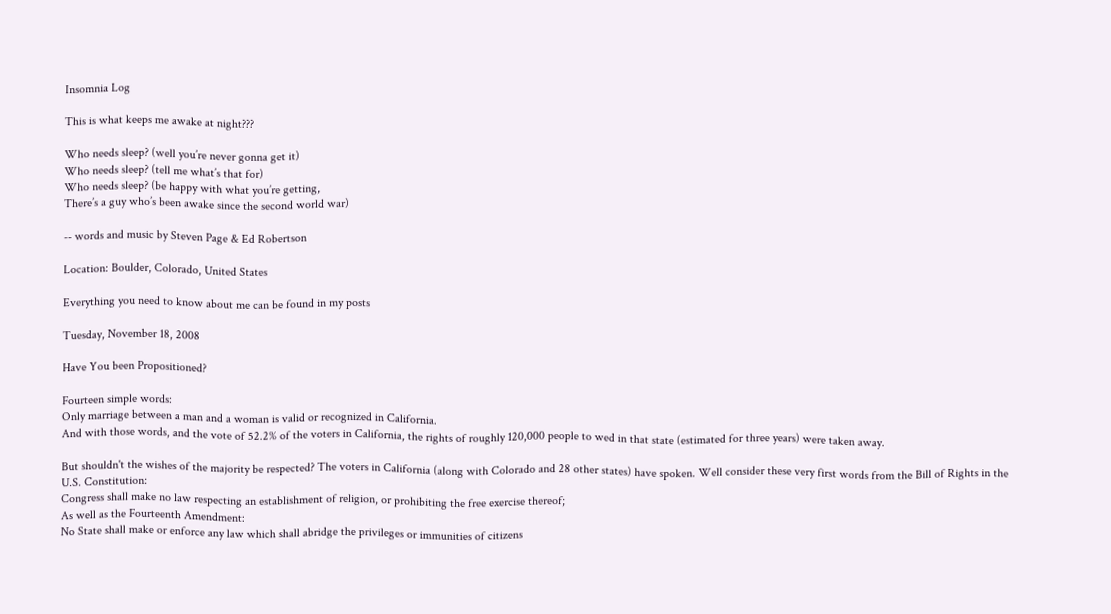Insomnia Log

This is what keeps me awake at night???

Who needs sleep? (well you’re never gonna get it)
Who needs sleep? (tell me what’s that for)
Who needs sleep? (be happy with what you’re getting,
There’s a guy who’s been awake since the second world war)

-- words and music by Steven Page & Ed Robertson

Location: Boulder, Colorado, United States

Everything you need to know about me can be found in my posts

Tuesday, November 18, 2008

Have You been Propositioned?

Fourteen simple words:
Only marriage between a man and a woman is valid or recognized in California.
And with those words, and the vote of 52.2% of the voters in California, the rights of roughly 120,000 people to wed in that state (estimated for three years) were taken away.

But shouldn't the wishes of the majority be respected? The voters in California (along with Colorado and 28 other states) have spoken. Well consider these very first words from the Bill of Rights in the U.S. Constitution:
Congress shall make no law respecting an establishment of religion, or prohibiting the free exercise thereof;
As well as the Fourteenth Amendment:
No State shall make or enforce any law which shall abridge the privileges or immunities of citizens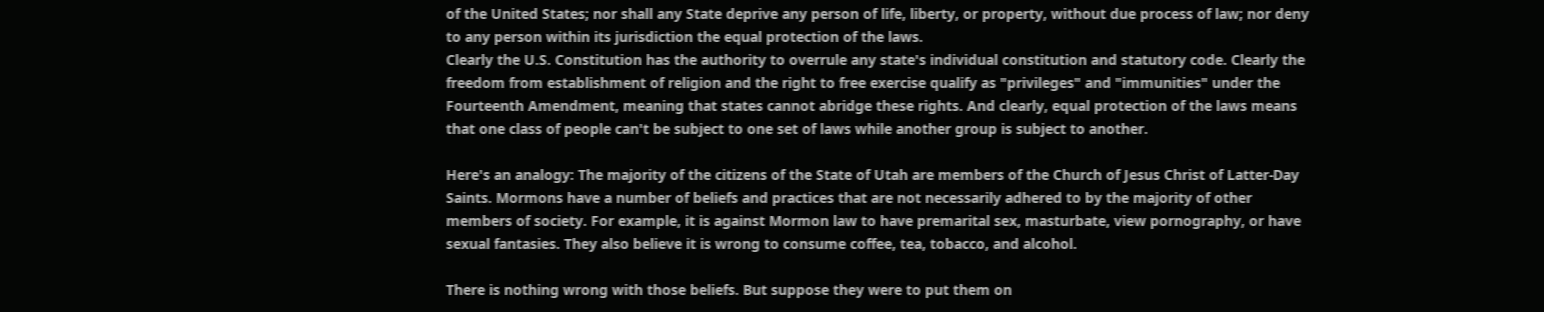of the United States; nor shall any State deprive any person of life, liberty, or property, without due process of law; nor deny to any person within its jurisdiction the equal protection of the laws.
Clearly the U.S. Constitution has the authority to overrule any state's individual constitution and statutory code. Clearly the freedom from establishment of religion and the right to free exercise qualify as "privileges" and "immunities" under the Fourteenth Amendment, meaning that states cannot abridge these rights. And clearly, equal protection of the laws means that one class of people can't be subject to one set of laws while another group is subject to another.

Here's an analogy: The majority of the citizens of the State of Utah are members of the Church of Jesus Christ of Latter-Day Saints. Mormons have a number of beliefs and practices that are not necessarily adhered to by the majority of other members of society. For example, it is against Mormon law to have premarital sex, masturbate, view pornography, or have sexual fantasies. They also believe it is wrong to consume coffee, tea, tobacco, and alcohol.

There is nothing wrong with those beliefs. But suppose they were to put them on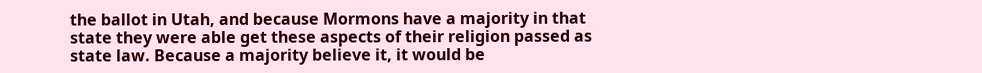the ballot in Utah, and because Mormons have a majority in that state they were able get these aspects of their religion passed as state law. Because a majority believe it, it would be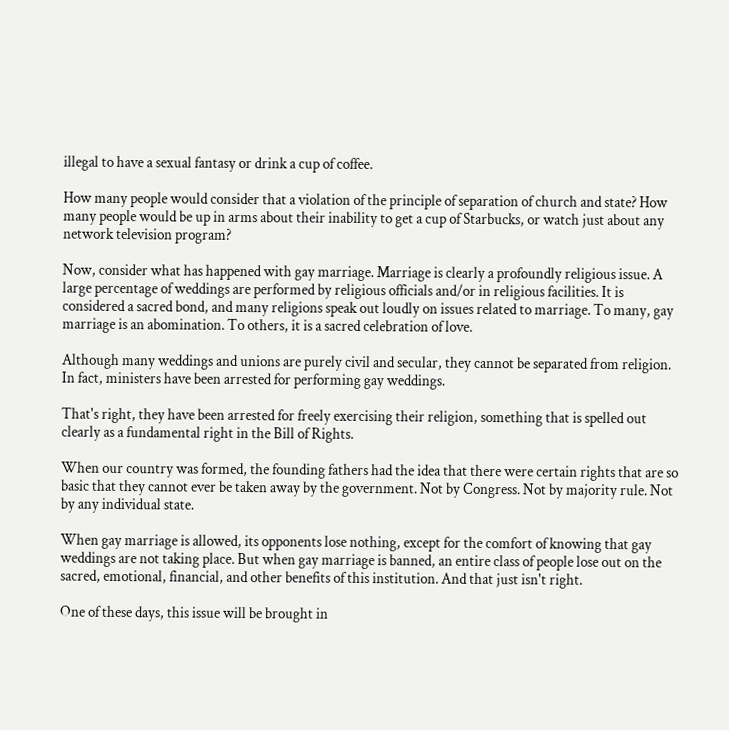illegal to have a sexual fantasy or drink a cup of coffee.

How many people would consider that a violation of the principle of separation of church and state? How many people would be up in arms about their inability to get a cup of Starbucks, or watch just about any network television program?

Now, consider what has happened with gay marriage. Marriage is clearly a profoundly religious issue. A large percentage of weddings are performed by religious officials and/or in religious facilities. It is considered a sacred bond, and many religions speak out loudly on issues related to marriage. To many, gay marriage is an abomination. To others, it is a sacred celebration of love.

Although many weddings and unions are purely civil and secular, they cannot be separated from religion. In fact, ministers have been arrested for performing gay weddings.

That's right, they have been arrested for freely exercising their religion, something that is spelled out clearly as a fundamental right in the Bill of Rights.

When our country was formed, the founding fathers had the idea that there were certain rights that are so basic that they cannot ever be taken away by the government. Not by Congress. Not by majority rule. Not by any individual state.

When gay marriage is allowed, its opponents lose nothing, except for the comfort of knowing that gay weddings are not taking place. But when gay marriage is banned, an entire class of people lose out on the sacred, emotional, financial, and other benefits of this institution. And that just isn't right.

One of these days, this issue will be brought in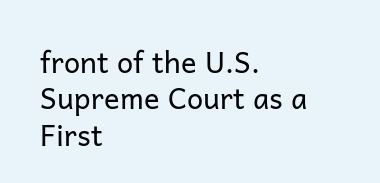front of the U.S. Supreme Court as a First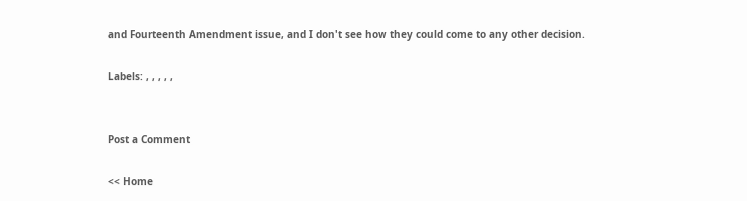and Fourteenth Amendment issue, and I don't see how they could come to any other decision.

Labels: , , , , ,


Post a Comment

<< Home